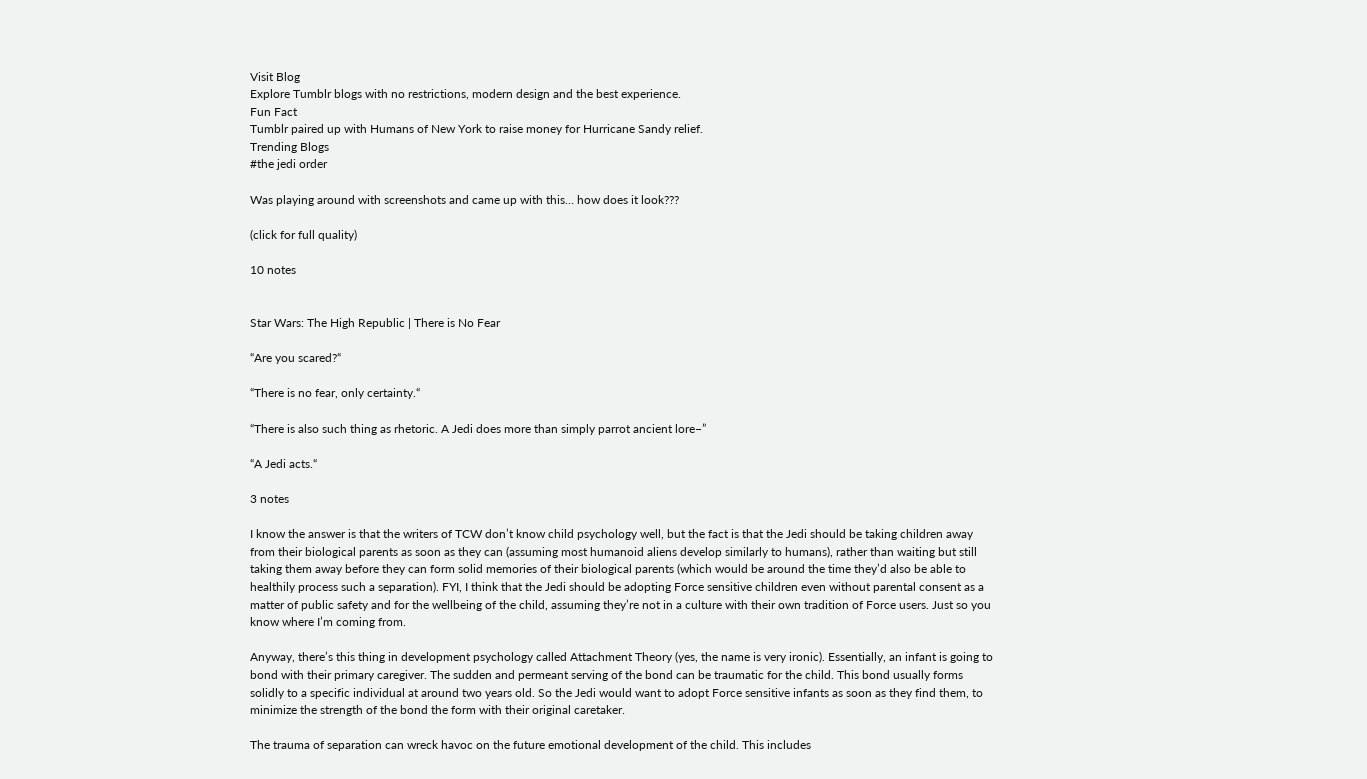Visit Blog
Explore Tumblr blogs with no restrictions, modern design and the best experience.
Fun Fact
Tumblr paired up with Humans of New York to raise money for Hurricane Sandy relief.
Trending Blogs
#the jedi order

Was playing around with screenshots and came up with this… how does it look???

(click for full quality)

10 notes


Star Wars: The High Republic | There is No Fear

“Are you scared?“

“There is no fear, only certainty.“

“There is also such thing as rhetoric. A Jedi does more than simply parrot ancient lore–”

“A Jedi acts.“

3 notes

I know the answer is that the writers of TCW don’t know child psychology well, but the fact is that the Jedi should be taking children away from their biological parents as soon as they can (assuming most humanoid aliens develop similarly to humans), rather than waiting but still taking them away before they can form solid memories of their biological parents (which would be around the time they’d also be able to healthily process such a separation). FYI, I think that the Jedi should be adopting Force sensitive children even without parental consent as a matter of public safety and for the wellbeing of the child, assuming they’re not in a culture with their own tradition of Force users. Just so you know where I’m coming from.

Anyway, there’s this thing in development psychology called Attachment Theory (yes, the name is very ironic). Essentially, an infant is going to bond with their primary caregiver. The sudden and permeant serving of the bond can be traumatic for the child. This bond usually forms solidly to a specific individual at around two years old. So the Jedi would want to adopt Force sensitive infants as soon as they find them, to minimize the strength of the bond the form with their original caretaker.

The trauma of separation can wreck havoc on the future emotional development of the child. This includes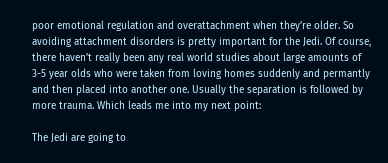poor emotional regulation and overattachment when they’re older. So avoiding attachment disorders is pretty important for the Jedi. Of course, there haven’t really been any real world studies about large amounts of 3-5 year olds who were taken from loving homes suddenly and permantly and then placed into another one. Usually the separation is followed by more trauma. Which leads me into my next point:

The Jedi are going to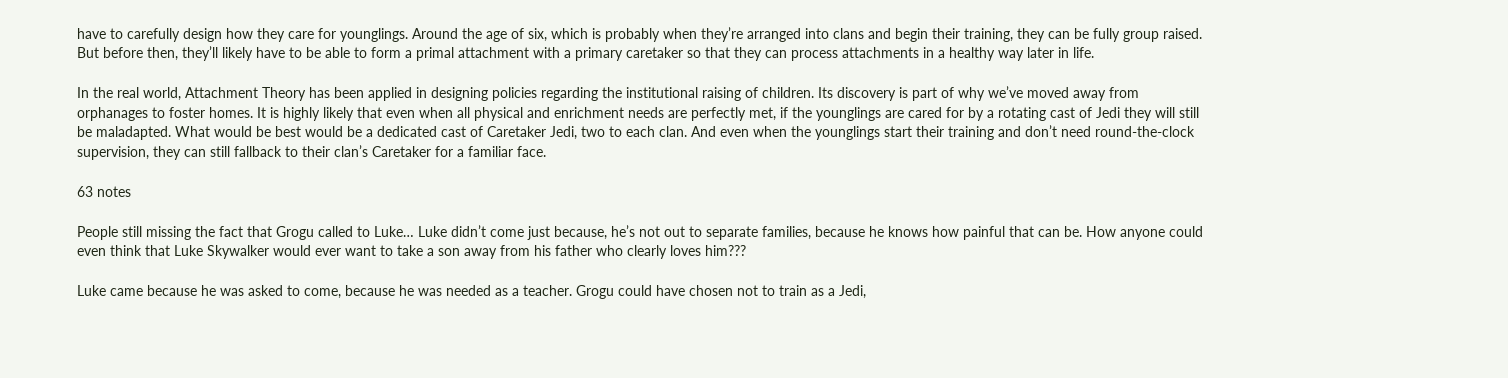have to carefully design how they care for younglings. Around the age of six, which is probably when they’re arranged into clans and begin their training, they can be fully group raised. But before then, they’ll likely have to be able to form a primal attachment with a primary caretaker so that they can process attachments in a healthy way later in life.

In the real world, Attachment Theory has been applied in designing policies regarding the institutional raising of children. Its discovery is part of why we’ve moved away from orphanages to foster homes. It is highly likely that even when all physical and enrichment needs are perfectly met, if the younglings are cared for by a rotating cast of Jedi they will still be maladapted. What would be best would be a dedicated cast of Caretaker Jedi, two to each clan. And even when the younglings start their training and don’t need round-the-clock supervision, they can still fallback to their clan’s Caretaker for a familiar face.

63 notes

People still missing the fact that Grogu called to Luke… Luke didn’t come just because, he’s not out to separate families, because he knows how painful that can be. How anyone could even think that Luke Skywalker would ever want to take a son away from his father who clearly loves him???

Luke came because he was asked to come, because he was needed as a teacher. Grogu could have chosen not to train as a Jedi,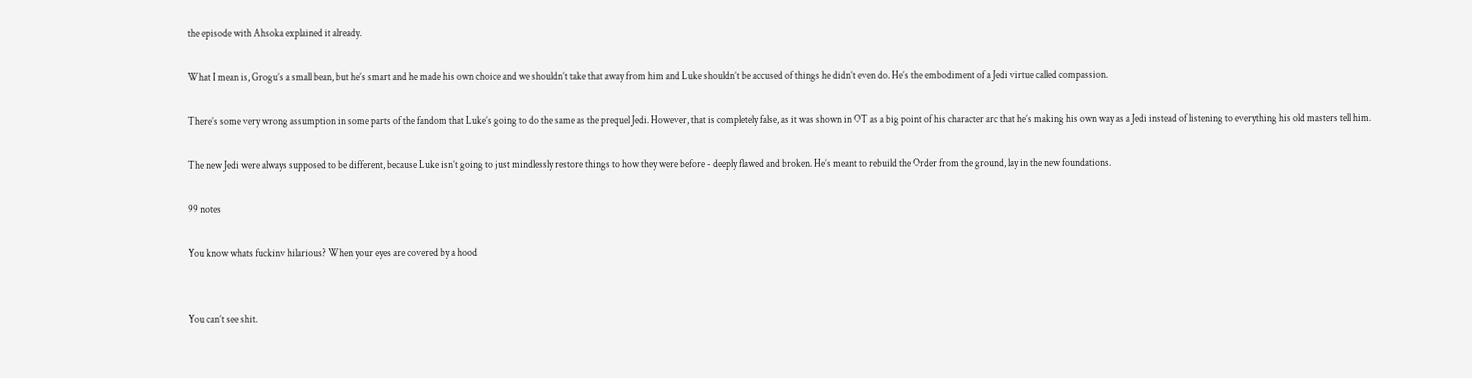the episode with Ahsoka explained it already.

What I mean is, Grogu’s a small bean, but he’s smart and he made his own choice and we shouldn’t take that away from him and Luke shouldn’t be accused of things he didn’t even do. He’s the embodiment of a Jedi virtue called compassion.

There’s some very wrong assumption in some parts of the fandom that Luke’s going to do the same as the prequel Jedi. However, that is completely false, as it was shown in OT as a big point of his character arc that he’s making his own way as a Jedi instead of listening to everything his old masters tell him.

The new Jedi were always supposed to be different, because Luke isn’t going to just mindlessly restore things to how they were before - deeply flawed and broken. He’s meant to rebuild the Order from the ground, lay in the new foundations.

99 notes

You know whats fuckinv hilarious? When your eyes are covered by a hood


You can’t see shit.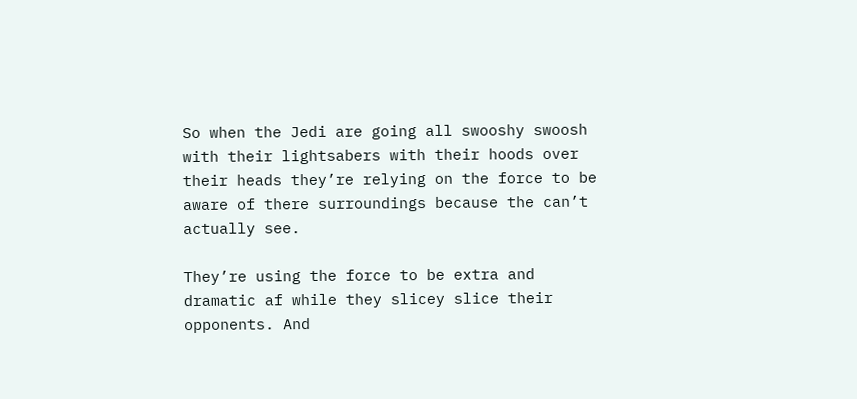So when the Jedi are going all swooshy swoosh with their lightsabers with their hoods over their heads they’re relying on the force to be aware of there surroundings because the can’t actually see.

They’re using the force to be extra and dramatic af while they slicey slice their opponents. And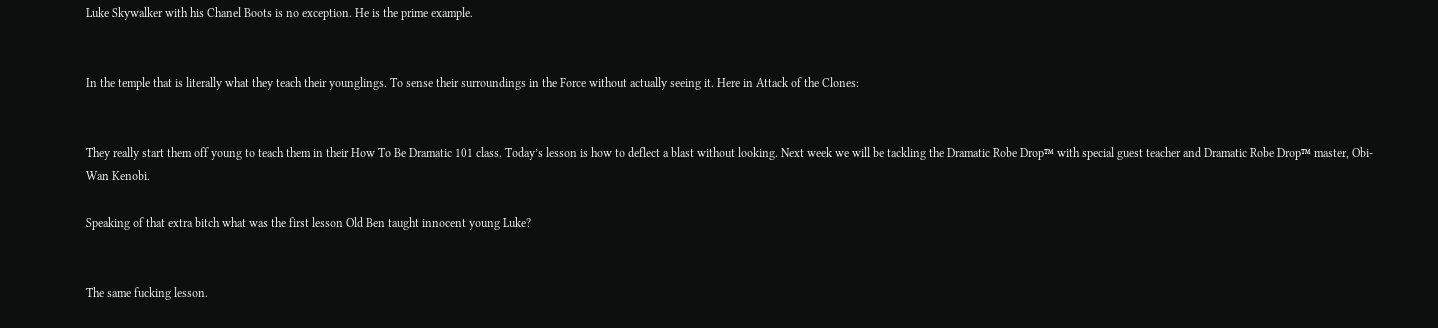Luke Skywalker with his Chanel Boots is no exception. He is the prime example.


In the temple that is literally what they teach their younglings. To sense their surroundings in the Force without actually seeing it. Here in Attack of the Clones:


They really start them off young to teach them in their How To Be Dramatic 101 class. Today’s lesson is how to deflect a blast without looking. Next week we will be tackling the Dramatic Robe Drop™ with special guest teacher and Dramatic Robe Drop™ master, Obi-Wan Kenobi.

Speaking of that extra bitch what was the first lesson Old Ben taught innocent young Luke?


The same fucking lesson.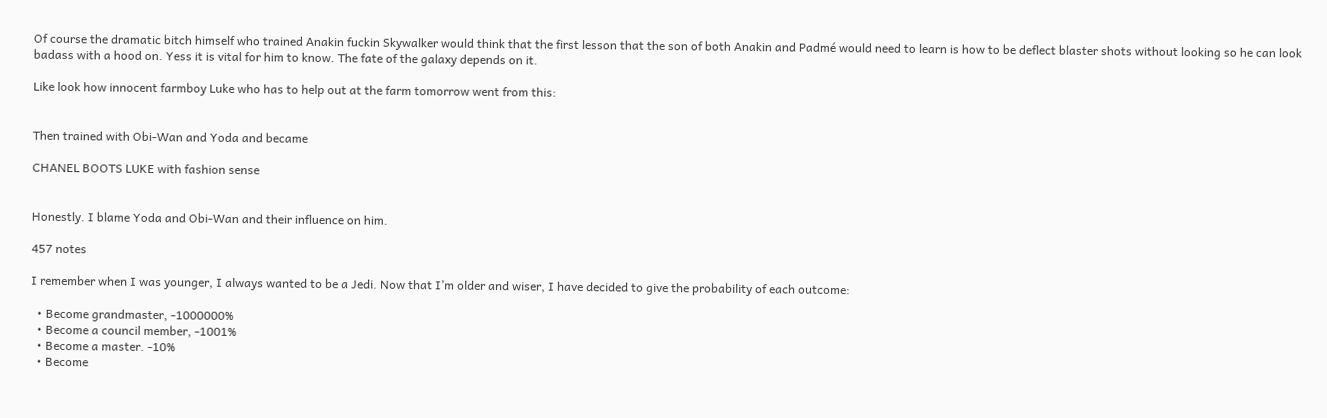Of course the dramatic bitch himself who trained Anakin fuckin Skywalker would think that the first lesson that the son of both Anakin and Padmé would need to learn is how to be deflect blaster shots without looking so he can look badass with a hood on. Yess it is vital for him to know. The fate of the galaxy depends on it.

Like look how innocent farmboy Luke who has to help out at the farm tomorrow went from this:


Then trained with Obi-Wan and Yoda and became

CHANEL BOOTS LUKE with fashion sense


Honestly. I blame Yoda and Obi-Wan and their influence on him.

457 notes

I remember when I was younger, I always wanted to be a Jedi. Now that I’m older and wiser, I have decided to give the probability of each outcome:

  • Become grandmaster, -1000000%
  • Become a council member, -1001%
  • Become a master. -10%
  • Become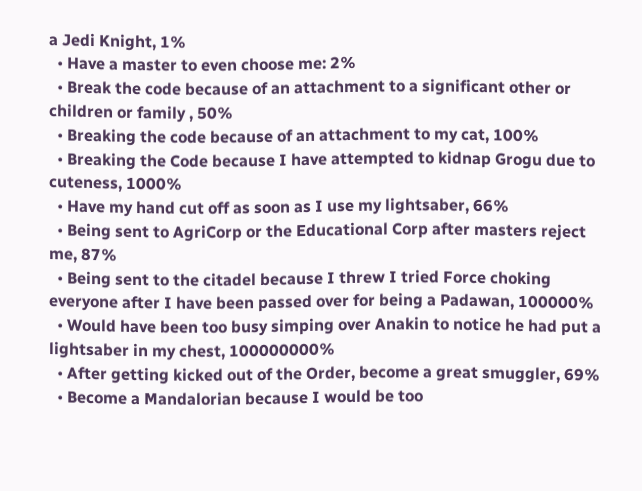a Jedi Knight, 1%
  • Have a master to even choose me: 2%
  • Break the code because of an attachment to a significant other or children or family , 50%
  • Breaking the code because of an attachment to my cat, 100%
  • Breaking the Code because I have attempted to kidnap Grogu due to cuteness, 1000%
  • Have my hand cut off as soon as I use my lightsaber, 66%
  • Being sent to AgriCorp or the Educational Corp after masters reject me, 87%
  • Being sent to the citadel because I threw I tried Force choking everyone after I have been passed over for being a Padawan, 100000%
  • Would have been too busy simping over Anakin to notice he had put a lightsaber in my chest, 100000000%
  • After getting kicked out of the Order, become a great smuggler, 69%
  • Become a Mandalorian because I would be too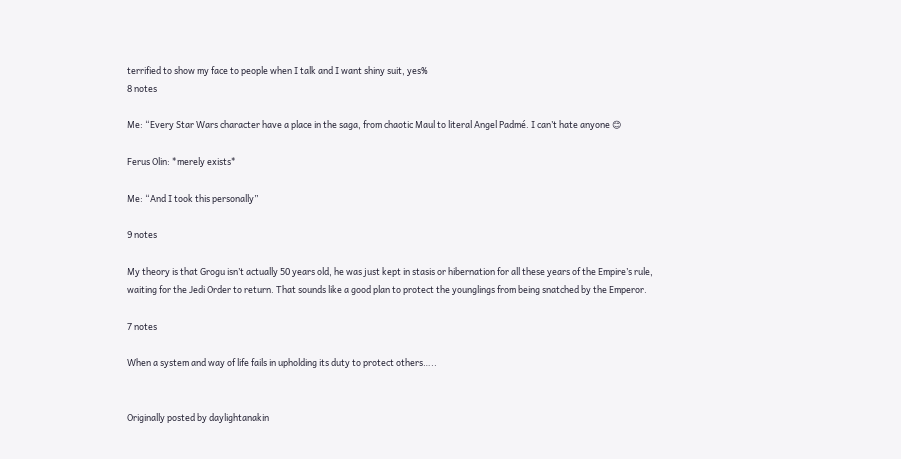terrified to show my face to people when I talk and I want shiny suit, yes%
8 notes

Me: “Every Star Wars character have a place in the saga, from chaotic Maul to literal Angel Padmé. I can’t hate anyone 😊

Ferus Olin: *merely exists*

Me: “And I took this personally”

9 notes

My theory is that Grogu isn’t actually 50 years old, he was just kept in stasis or hibernation for all these years of the Empire’s rule, waiting for the Jedi Order to return. That sounds like a good plan to protect the younglings from being snatched by the Emperor.

7 notes

When a system and way of life fails in upholding its duty to protect others…..


Originally posted by daylightanakin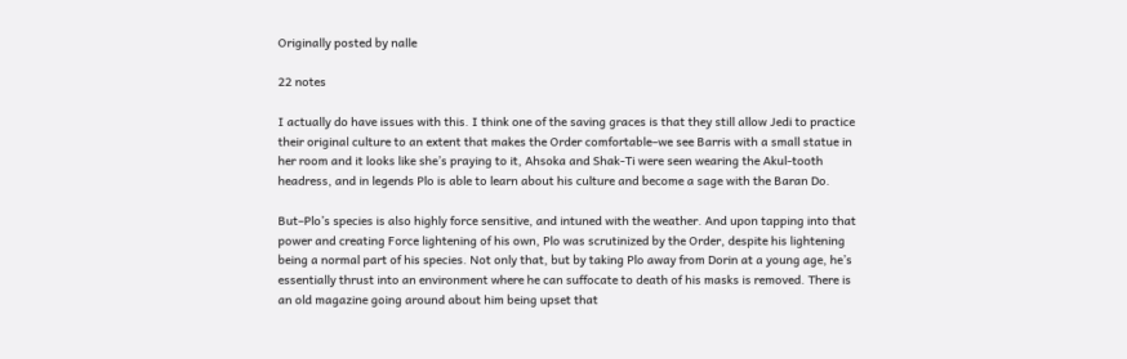Originally posted by nalle

22 notes

I actually do have issues with this. I think one of the saving graces is that they still allow Jedi to practice their original culture to an extent that makes the Order comfortable–we see Barris with a small statue in her room and it looks like she’s praying to it, Ahsoka and Shak-Ti were seen wearing the Akul-tooth headress, and in legends Plo is able to learn about his culture and become a sage with the Baran Do.

But–Plo’s species is also highly force sensitive, and intuned with the weather. And upon tapping into that power and creating Force lightening of his own, Plo was scrutinized by the Order, despite his lightening being a normal part of his species. Not only that, but by taking Plo away from Dorin at a young age, he’s essentially thrust into an environment where he can suffocate to death of his masks is removed. There is an old magazine going around about him being upset that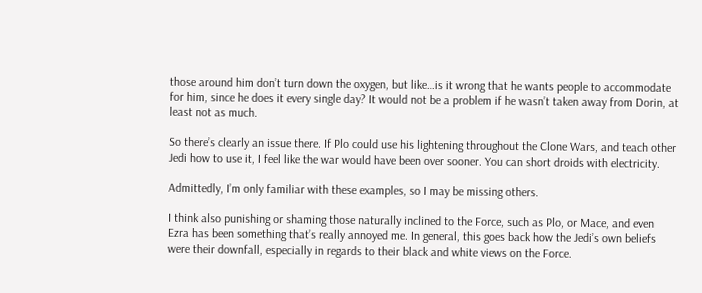those around him don’t turn down the oxygen, but like…is it wrong that he wants people to accommodate for him, since he does it every single day? It would not be a problem if he wasn’t taken away from Dorin, at least not as much.

So there’s clearly an issue there. If Plo could use his lightening throughout the Clone Wars, and teach other Jedi how to use it, I feel like the war would have been over sooner. You can short droids with electricity.

Admittedly, I’m only familiar with these examples, so I may be missing others.

I think also punishing or shaming those naturally inclined to the Force, such as Plo, or Mace, and even Ezra has been something that’s really annoyed me. In general, this goes back how the Jedi’s own beliefs were their downfall, especially in regards to their black and white views on the Force.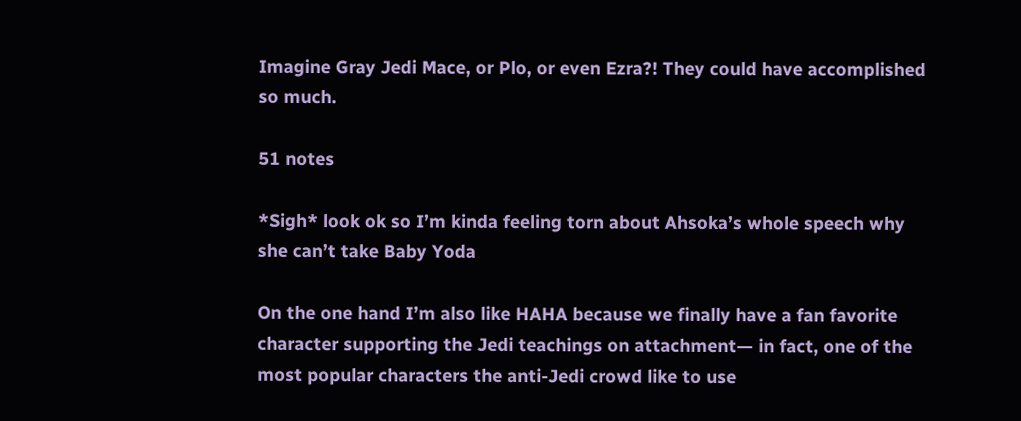Imagine Gray Jedi Mace, or Plo, or even Ezra?! They could have accomplished so much.

51 notes

*Sigh* look ok so I’m kinda feeling torn about Ahsoka’s whole speech why she can’t take Baby Yoda

On the one hand I’m also like HAHA because we finally have a fan favorite character supporting the Jedi teachings on attachment— in fact, one of the most popular characters the anti-Jedi crowd like to use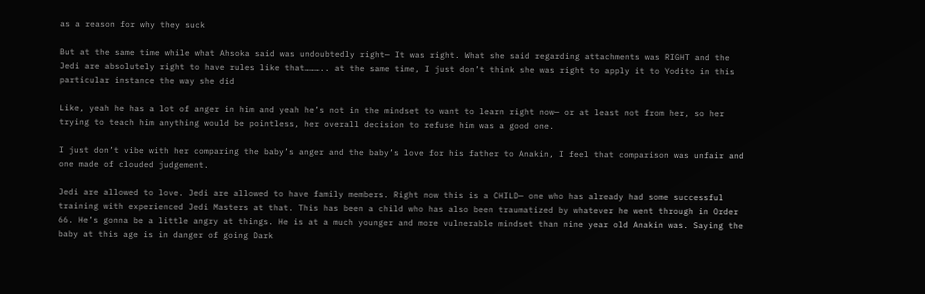as a reason for why they suck

But at the same time while what Ahsoka said was undoubtedly right— It was right. What she said regarding attachments was RIGHT and the Jedi are absolutely right to have rules like that……….. at the same time, I just don’t think she was right to apply it to Yodito in this particular instance the way she did

Like, yeah he has a lot of anger in him and yeah he’s not in the mindset to want to learn right now— or at least not from her, so her trying to teach him anything would be pointless, her overall decision to refuse him was a good one.

I just don’t vibe with her comparing the baby’s anger and the baby’s love for his father to Anakin, I feel that comparison was unfair and one made of clouded judgement.

Jedi are allowed to love. Jedi are allowed to have family members. Right now this is a CHILD— one who has already had some successful training with experienced Jedi Masters at that. This has been a child who has also been traumatized by whatever he went through in Order 66. He’s gonna be a little angry at things. He is at a much younger and more vulnerable mindset than nine year old Anakin was. Saying the baby at this age is in danger of going Dark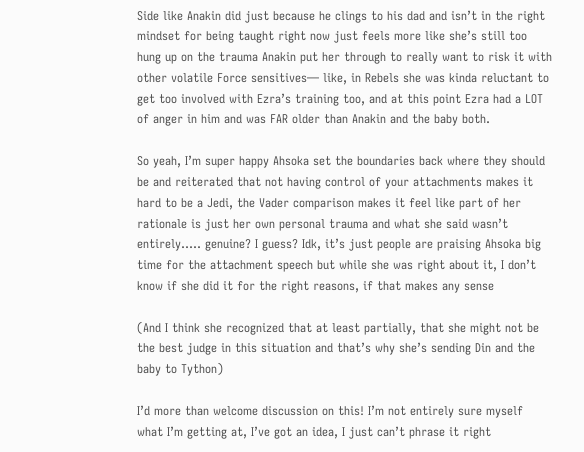Side like Anakin did just because he clings to his dad and isn’t in the right mindset for being taught right now just feels more like she’s still too hung up on the trauma Anakin put her through to really want to risk it with other volatile Force sensitives— like, in Rebels she was kinda reluctant to get too involved with Ezra’s training too, and at this point Ezra had a LOT of anger in him and was FAR older than Anakin and the baby both.

So yeah, I’m super happy Ahsoka set the boundaries back where they should be and reiterated that not having control of your attachments makes it hard to be a Jedi, the Vader comparison makes it feel like part of her rationale is just her own personal trauma and what she said wasn’t entirely….. genuine? I guess? Idk, it’s just people are praising Ahsoka big time for the attachment speech but while she was right about it, I don’t know if she did it for the right reasons, if that makes any sense

(And I think she recognized that at least partially, that she might not be the best judge in this situation and that’s why she’s sending Din and the baby to Tython)

I’d more than welcome discussion on this! I’m not entirely sure myself what I’m getting at, I’ve got an idea, I just can’t phrase it right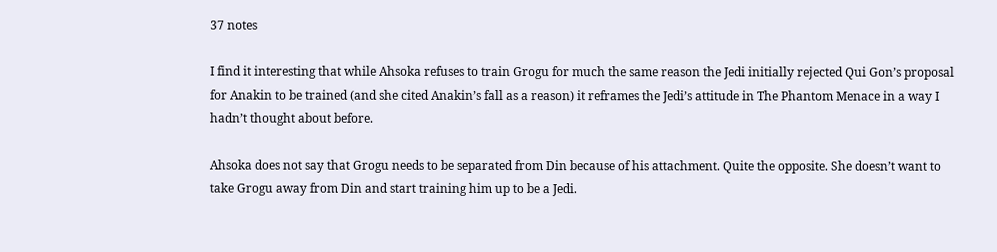37 notes

I find it interesting that while Ahsoka refuses to train Grogu for much the same reason the Jedi initially rejected Qui Gon’s proposal for Anakin to be trained (and she cited Anakin’s fall as a reason) it reframes the Jedi’s attitude in The Phantom Menace in a way I hadn’t thought about before.

Ahsoka does not say that Grogu needs to be separated from Din because of his attachment. Quite the opposite. She doesn’t want to take Grogu away from Din and start training him up to be a Jedi.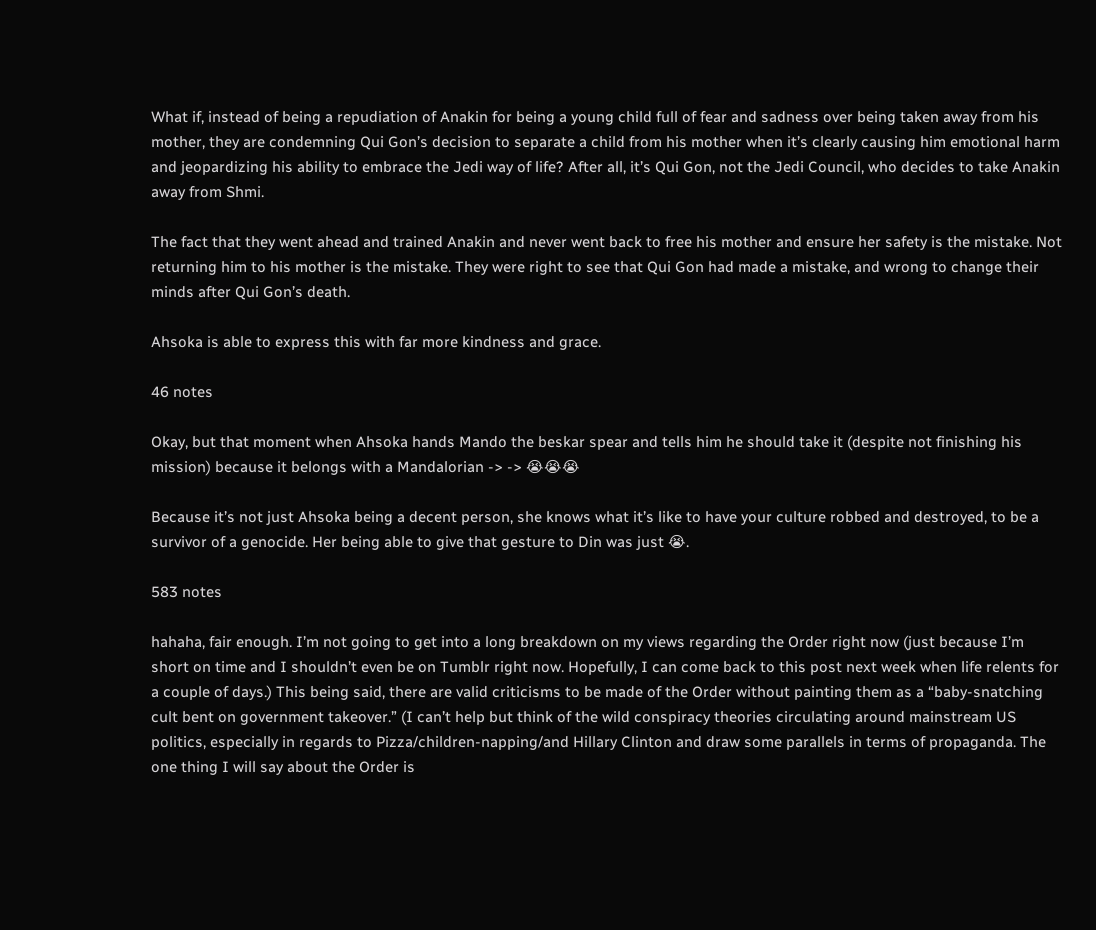What if, instead of being a repudiation of Anakin for being a young child full of fear and sadness over being taken away from his mother, they are condemning Qui Gon’s decision to separate a child from his mother when it’s clearly causing him emotional harm and jeopardizing his ability to embrace the Jedi way of life? After all, it’s Qui Gon, not the Jedi Council, who decides to take Anakin away from Shmi.

The fact that they went ahead and trained Anakin and never went back to free his mother and ensure her safety is the mistake. Not returning him to his mother is the mistake. They were right to see that Qui Gon had made a mistake, and wrong to change their minds after Qui Gon’s death.

Ahsoka is able to express this with far more kindness and grace.

46 notes

Okay, but that moment when Ahsoka hands Mando the beskar spear and tells him he should take it (despite not finishing his mission) because it belongs with a Mandalorian -> -> 😭😭😭

Because it’s not just Ahsoka being a decent person, she knows what it’s like to have your culture robbed and destroyed, to be a survivor of a genocide. Her being able to give that gesture to Din was just 😭.

583 notes

hahaha, fair enough. I’m not going to get into a long breakdown on my views regarding the Order right now (just because I’m short on time and I shouldn’t even be on Tumblr right now. Hopefully, I can come back to this post next week when life relents for a couple of days.) This being said, there are valid criticisms to be made of the Order without painting them as a “baby-snatching cult bent on government takeover.” (I can’t help but think of the wild conspiracy theories circulating around mainstream US politics, especially in regards to Pizza/children-napping/and Hillary Clinton and draw some parallels in terms of propaganda. The one thing I will say about the Order is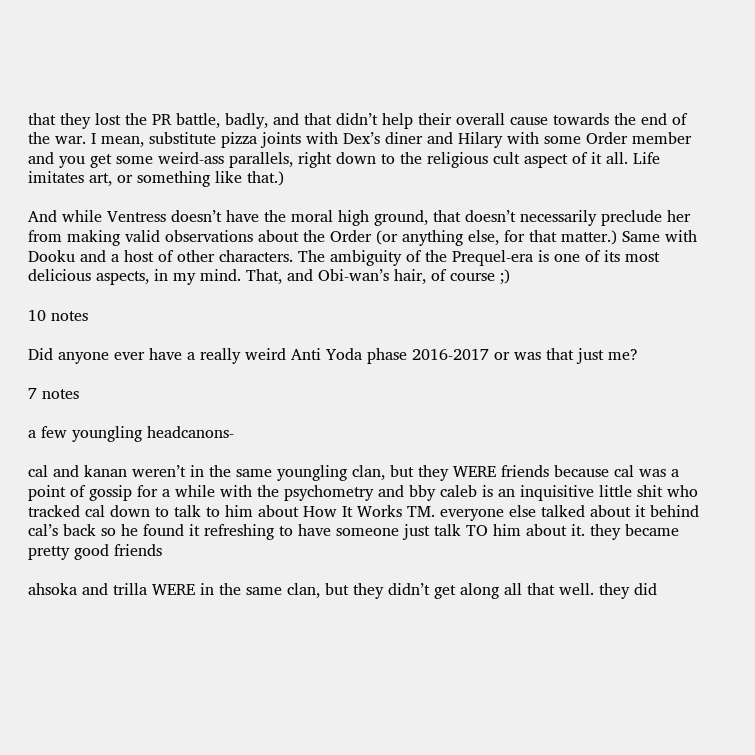that they lost the PR battle, badly, and that didn’t help their overall cause towards the end of the war. I mean, substitute pizza joints with Dex’s diner and Hilary with some Order member and you get some weird-ass parallels, right down to the religious cult aspect of it all. Life imitates art, or something like that.)

And while Ventress doesn’t have the moral high ground, that doesn’t necessarily preclude her from making valid observations about the Order (or anything else, for that matter.) Same with Dooku and a host of other characters. The ambiguity of the Prequel-era is one of its most delicious aspects, in my mind. That, and Obi-wan’s hair, of course ;)

10 notes

Did anyone ever have a really weird Anti Yoda phase 2016-2017 or was that just me?

7 notes

a few youngling headcanons-

cal and kanan weren’t in the same youngling clan, but they WERE friends because cal was a point of gossip for a while with the psychometry and bby caleb is an inquisitive little shit who tracked cal down to talk to him about How It Works TM. everyone else talked about it behind cal’s back so he found it refreshing to have someone just talk TO him about it. they became pretty good friends

ahsoka and trilla WERE in the same clan, but they didn’t get along all that well. they did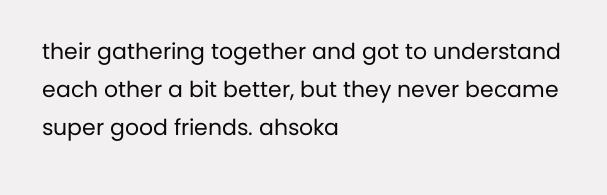their gathering together and got to understand each other a bit better, but they never became super good friends. ahsoka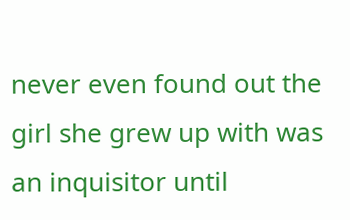never even found out the girl she grew up with was an inquisitor until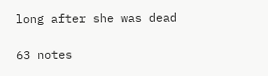long after she was dead

63 notes